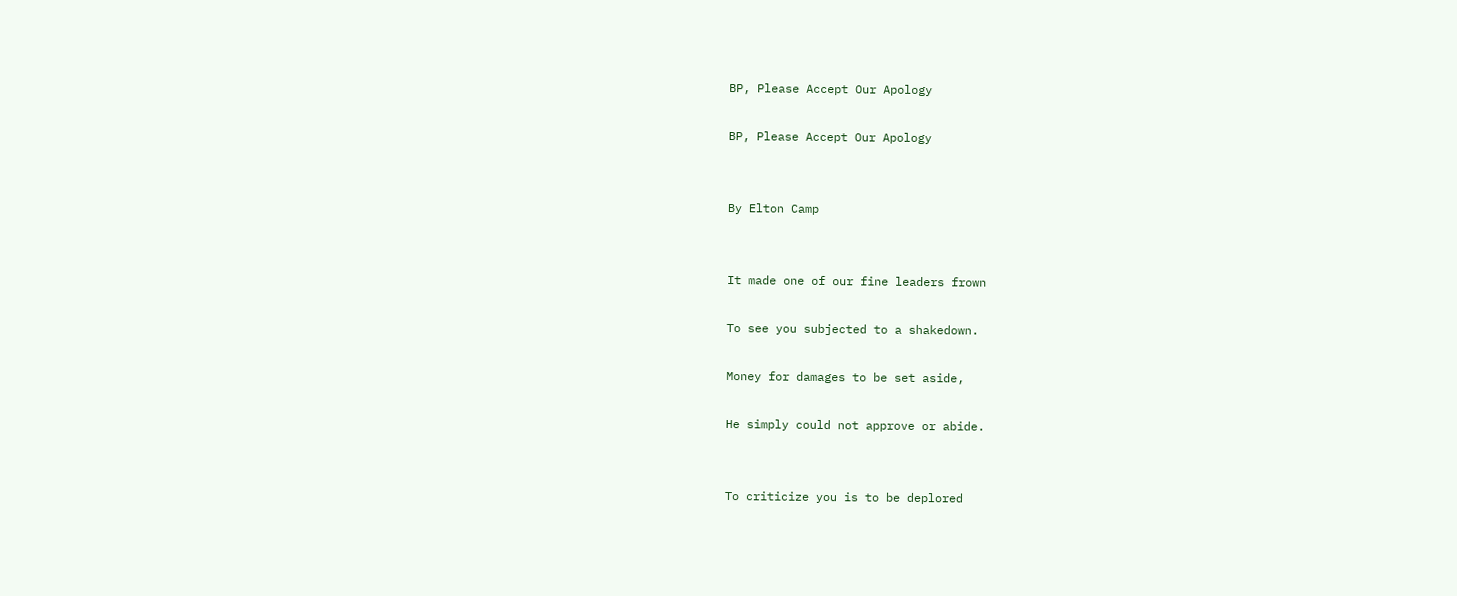BP, Please Accept Our Apology

BP, Please Accept Our Apology


By Elton Camp


It made one of our fine leaders frown

To see you subjected to a shakedown.

Money for damages to be set aside,

He simply could not approve or abide.


To criticize you is to be deplored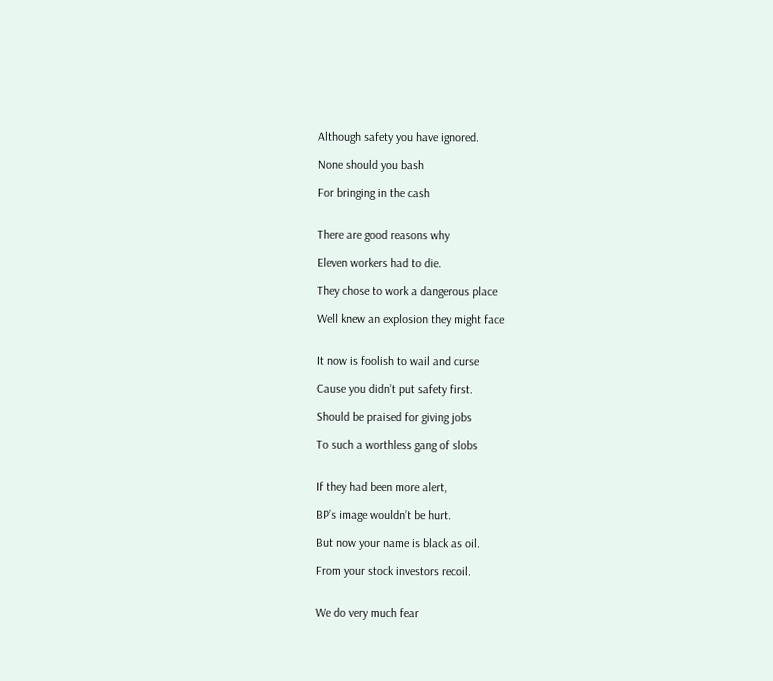Although safety you have ignored.

None should you bash

For bringing in the cash


There are good reasons why

Eleven workers had to die.

They chose to work a dangerous place

Well knew an explosion they might face


It now is foolish to wail and curse

Cause you didn’t put safety first.

Should be praised for giving jobs

To such a worthless gang of slobs


If they had been more alert,

BP’s image wouldn’t be hurt.

But now your name is black as oil.

From your stock investors recoil.


We do very much fear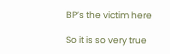BP’s the victim here

So it is so very true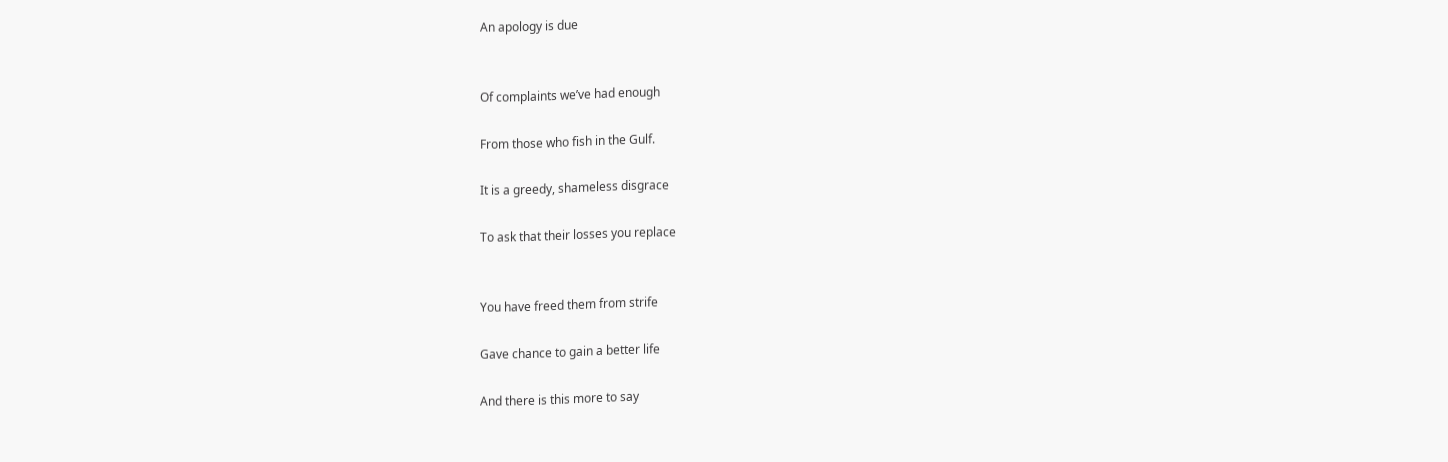An apology is due


Of complaints we’ve had enough

From those who fish in the Gulf.

It is a greedy, shameless disgrace

To ask that their losses you replace


You have freed them from strife

Gave chance to gain a better life

And there is this more to say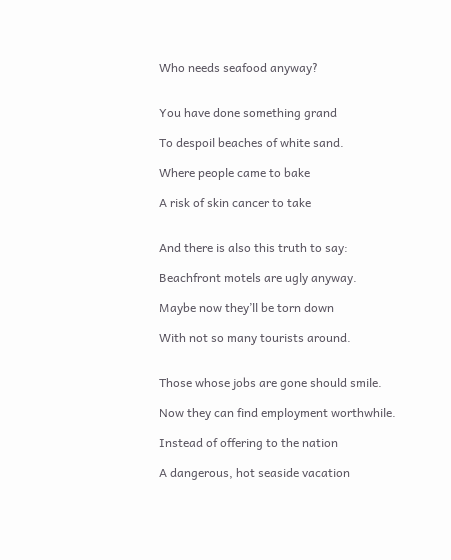Who needs seafood anyway?


You have done something grand

To despoil beaches of white sand.

Where people came to bake

A risk of skin cancer to take


And there is also this truth to say:

Beachfront motels are ugly anyway.

Maybe now they’ll be torn down

With not so many tourists around.


Those whose jobs are gone should smile.

Now they can find employment worthwhile.

Instead of offering to the nation

A dangerous, hot seaside vacation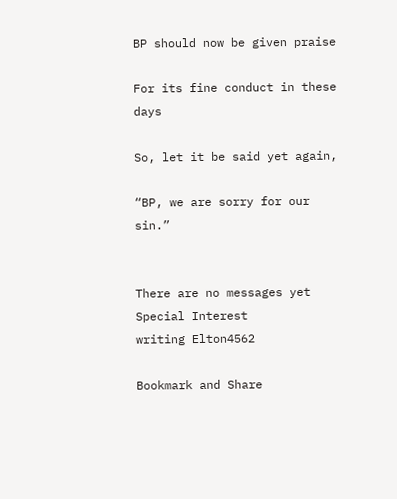BP should now be given praise

For its fine conduct in these days

So, let it be said yet again,

“BP, we are sorry for our sin.”


There are no messages yet
Special Interest
writing Elton4562

Bookmark and Share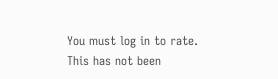You must log in to rate.
This has not been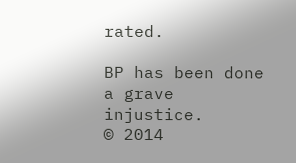rated.

BP has been done a grave injustice.
© 2014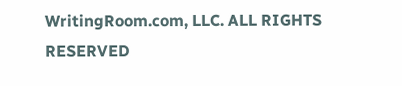WritingRoom.com, LLC. ALL RIGHTS RESERVED